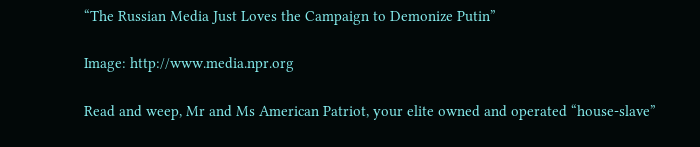“The Russian Media Just Loves the Campaign to Demonize Putin”

Image: http://www.media.npr.org

Read and weep, Mr and Ms American Patriot, your elite owned and operated “house-slave”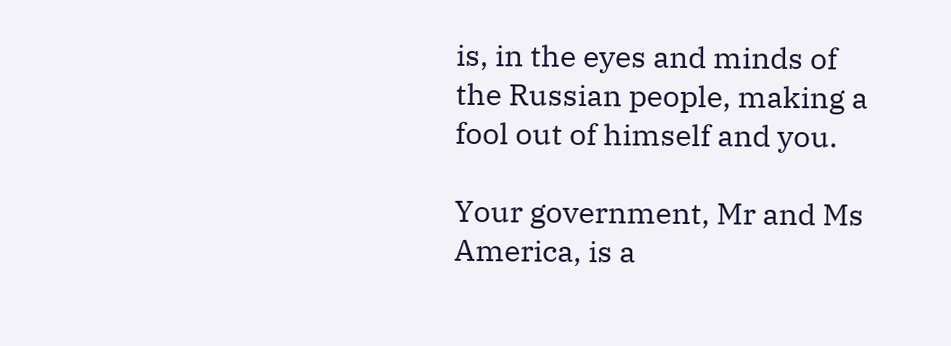is, in the eyes and minds of the Russian people, making a fool out of himself and you.

Your government, Mr and Ms America, is a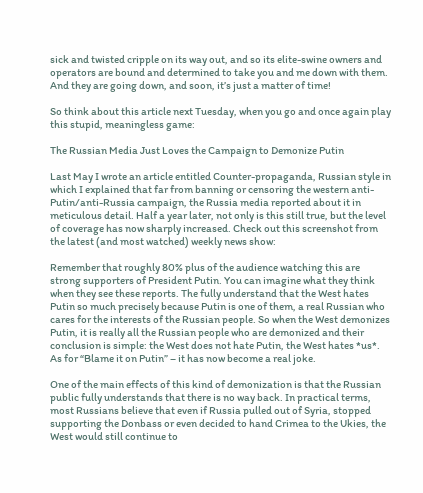sick and twisted cripple on its way out, and so its elite-swine owners and operators are bound and determined to take you and me down with them. And they are going down, and soon, it’s just a matter of time!

So think about this article next Tuesday, when you go and once again play this stupid, meaningless game:

The Russian Media Just Loves the Campaign to Demonize Putin

Last May I wrote an article entitled Counter-propaganda, Russian style in which I explained that far from banning or censoring the western anti-Putin/anti-Russia campaign, the Russia media reported about it in meticulous detail. Half a year later, not only is this still true, but the level of coverage has now sharply increased. Check out this screenshot from the latest (and most watched) weekly news show:

Remember that roughly 80% plus of the audience watching this are strong supporters of President Putin. You can imagine what they think when they see these reports. The fully understand that the West hates Putin so much precisely because Putin is one of them, a real Russian who cares for the interests of the Russian people. So when the West demonizes Putin, it is really all the Russian people who are demonized and their conclusion is simple: the West does not hate Putin, the West hates *us*. As for “Blame it on Putin” – it has now become a real joke.

One of the main effects of this kind of demonization is that the Russian public fully understands that there is no way back. In practical terms, most Russians believe that even if Russia pulled out of Syria, stopped supporting the Donbass or even decided to hand Crimea to the Ukies, the West would still continue to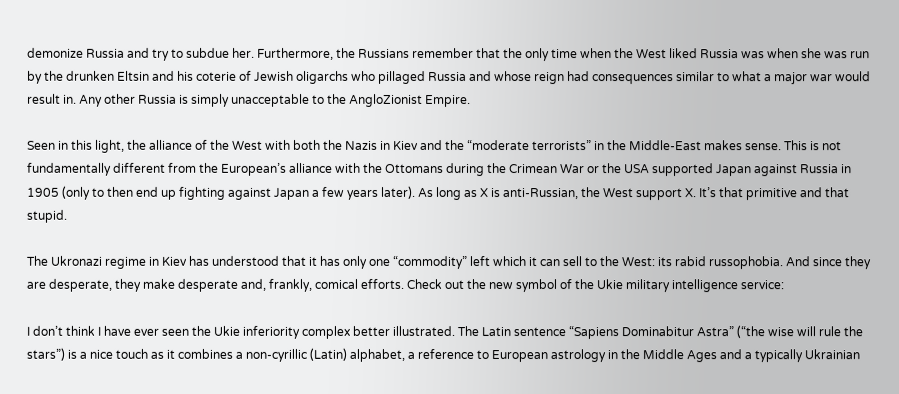demonize Russia and try to subdue her. Furthermore, the Russians remember that the only time when the West liked Russia was when she was run by the drunken Eltsin and his coterie of Jewish oligarchs who pillaged Russia and whose reign had consequences similar to what a major war would result in. Any other Russia is simply unacceptable to the AngloZionist Empire.

Seen in this light, the alliance of the West with both the Nazis in Kiev and the “moderate terrorists” in the Middle-East makes sense. This is not fundamentally different from the European’s alliance with the Ottomans during the Crimean War or the USA supported Japan against Russia in 1905 (only to then end up fighting against Japan a few years later). As long as X is anti-Russian, the West support X. It’s that primitive and that stupid.

The Ukronazi regime in Kiev has understood that it has only one “commodity” left which it can sell to the West: its rabid russophobia. And since they are desperate, they make desperate and, frankly, comical efforts. Check out the new symbol of the Ukie military intelligence service:

I don’t think I have ever seen the Ukie inferiority complex better illustrated. The Latin sentence “Sapiens Dominabitur Astra” (“the wise will rule the stars”) is a nice touch as it combines a non-cyrillic (Latin) alphabet, a reference to European astrology in the Middle Ages and a typically Ukrainian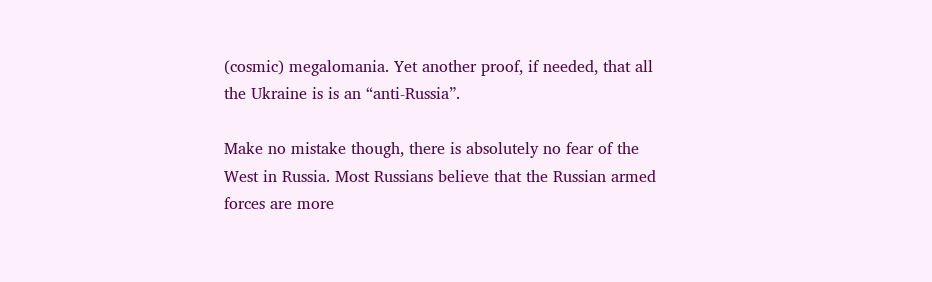(cosmic) megalomania. Yet another proof, if needed, that all the Ukraine is is an “anti-Russia”.

Make no mistake though, there is absolutely no fear of the West in Russia. Most Russians believe that the Russian armed forces are more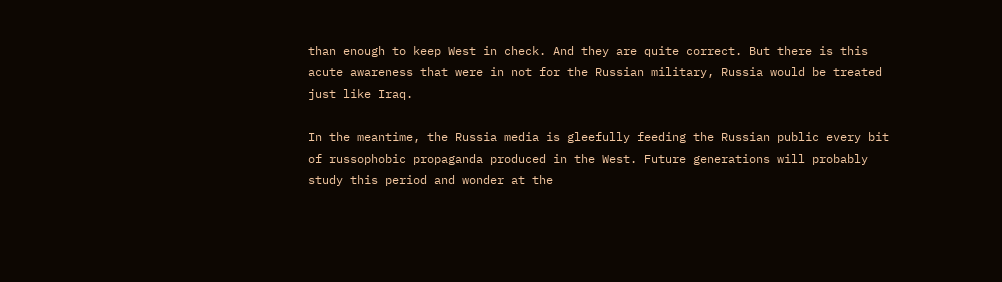than enough to keep West in check. And they are quite correct. But there is this acute awareness that were in not for the Russian military, Russia would be treated just like Iraq.

In the meantime, the Russia media is gleefully feeding the Russian public every bit of russophobic propaganda produced in the West. Future generations will probably study this period and wonder at the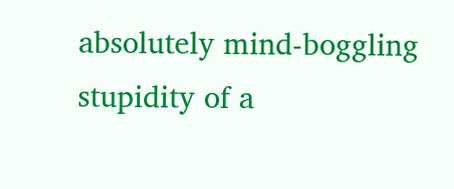absolutely mind-boggling stupidity of a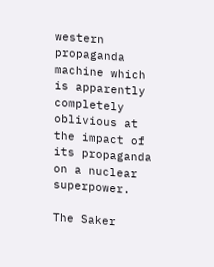western propaganda machine which is apparently completely oblivious at the impact of its propaganda on a nuclear superpower.

The Saker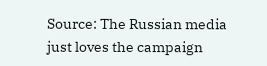Source: The Russian media just loves the campaign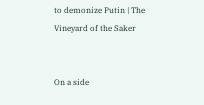to demonize Putin | The Vineyard of the Saker


On a side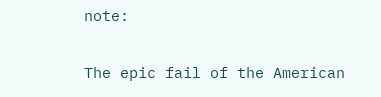note:

The epic fail of the American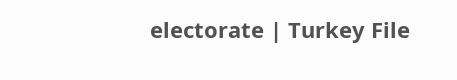electorate | Turkey File